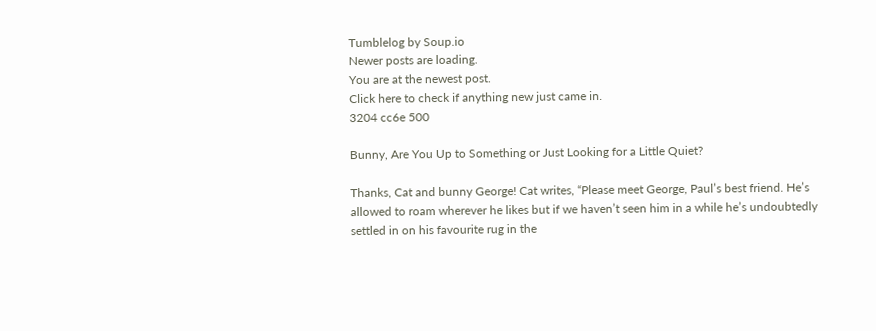Tumblelog by Soup.io
Newer posts are loading.
You are at the newest post.
Click here to check if anything new just came in.
3204 cc6e 500

Bunny, Are You Up to Something or Just Looking for a Little Quiet?

Thanks, Cat and bunny George! Cat writes, “Please meet George, Paul’s best friend. He’s allowed to roam wherever he likes but if we haven’t seen him in a while he’s undoubtedly settled in on his favourite rug in the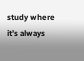study where it’s always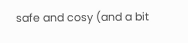safe and cosy (and a bit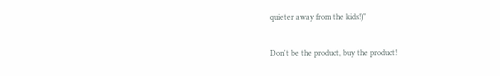quieter away from the kids!)”

Don't be the product, buy the product!